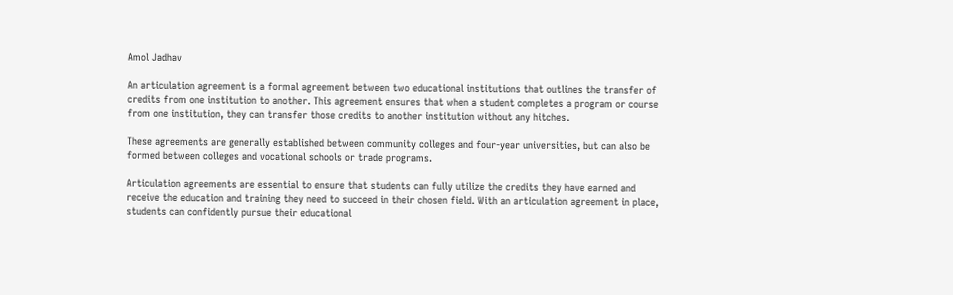Amol Jadhav

An articulation agreement is a formal agreement between two educational institutions that outlines the transfer of credits from one institution to another. This agreement ensures that when a student completes a program or course from one institution, they can transfer those credits to another institution without any hitches.

These agreements are generally established between community colleges and four-year universities, but can also be formed between colleges and vocational schools or trade programs.

Articulation agreements are essential to ensure that students can fully utilize the credits they have earned and receive the education and training they need to succeed in their chosen field. With an articulation agreement in place, students can confidently pursue their educational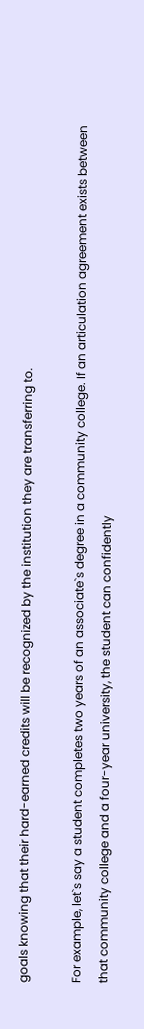goals knowing that their hard-earned credits will be recognized by the institution they are transferring to.

For example, let`s say a student completes two years of an associate`s degree in a community college. If an articulation agreement exists between that community college and a four-year university, the student can confidently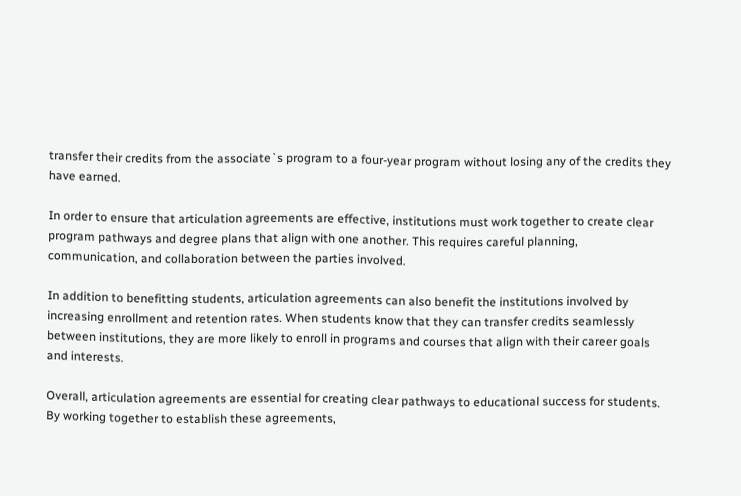transfer their credits from the associate`s program to a four-year program without losing any of the credits they have earned.

In order to ensure that articulation agreements are effective, institutions must work together to create clear program pathways and degree plans that align with one another. This requires careful planning, communication, and collaboration between the parties involved.

In addition to benefitting students, articulation agreements can also benefit the institutions involved by increasing enrollment and retention rates. When students know that they can transfer credits seamlessly between institutions, they are more likely to enroll in programs and courses that align with their career goals and interests.

Overall, articulation agreements are essential for creating clear pathways to educational success for students. By working together to establish these agreements,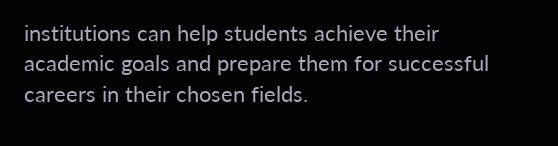institutions can help students achieve their academic goals and prepare them for successful careers in their chosen fields.